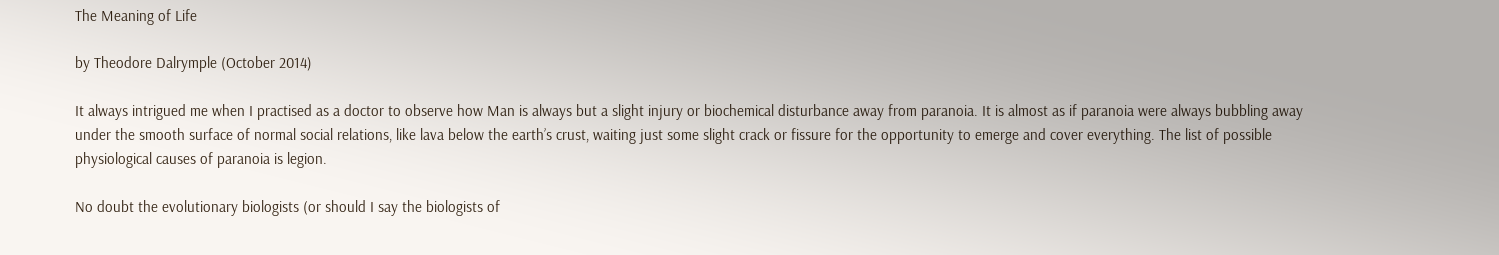The Meaning of Life

by Theodore Dalrymple (October 2014)

It always intrigued me when I practised as a doctor to observe how Man is always but a slight injury or biochemical disturbance away from paranoia. It is almost as if paranoia were always bubbling away under the smooth surface of normal social relations, like lava below the earth’s crust, waiting just some slight crack or fissure for the opportunity to emerge and cover everything. The list of possible physiological causes of paranoia is legion.

No doubt the evolutionary biologists (or should I say the biologists of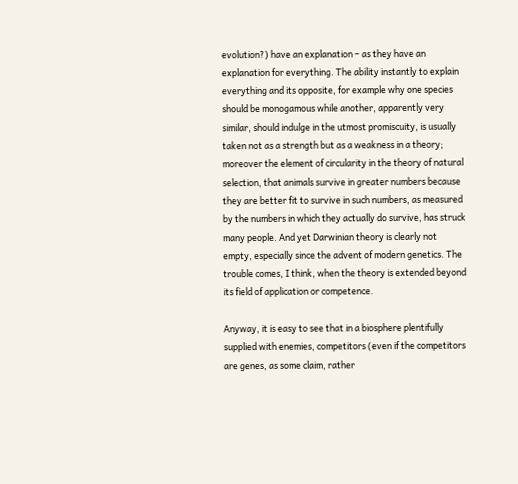evolution?) have an explanation – as they have an explanation for everything. The ability instantly to explain everything and its opposite, for example why one species should be monogamous while another, apparently very similar, should indulge in the utmost promiscuity, is usually taken not as a strength but as a weakness in a theory; moreover the element of circularity in the theory of natural selection, that animals survive in greater numbers because they are better fit to survive in such numbers, as measured by the numbers in which they actually do survive, has struck many people. And yet Darwinian theory is clearly not empty, especially since the advent of modern genetics. The trouble comes, I think, when the theory is extended beyond its field of application or competence.

Anyway, it is easy to see that in a biosphere plentifully supplied with enemies, competitors (even if the competitors are genes, as some claim, rather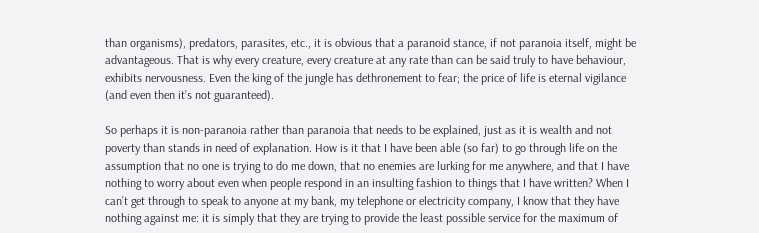than organisms), predators, parasites, etc., it is obvious that a paranoid stance, if not paranoia itself, might be advantageous. That is why every creature, every creature at any rate than can be said truly to have behaviour, exhibits nervousness. Even the king of the jungle has dethronement to fear; the price of life is eternal vigilance (and even then it’s not guaranteed).

So perhaps it is non-paranoia rather than paranoia that needs to be explained, just as it is wealth and not poverty than stands in need of explanation. How is it that I have been able (so far) to go through life on the assumption that no one is trying to do me down, that no enemies are lurking for me anywhere, and that I have nothing to worry about even when people respond in an insulting fashion to things that I have written? When I can’t get through to speak to anyone at my bank, my telephone or electricity company, I know that they have nothing against me: it is simply that they are trying to provide the least possible service for the maximum of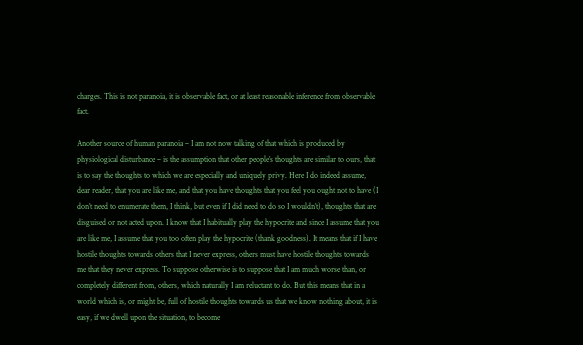charges. This is not paranoia, it is observable fact, or at least reasonable inference from observable fact.

Another source of human paranoia – I am not now talking of that which is produced by physiological disturbance – is the assumption that other people’s thoughts are similar to ours, that is to say the thoughts to which we are especially and uniquely privy. Here I do indeed assume, dear reader, that you are like me, and that you have thoughts that you feel you ought not to have (I don’t need to enumerate them, I think, but even if I did need to do so I wouldn’t), thoughts that are disguised or not acted upon. I know that I habitually play the hypocrite and since I assume that you are like me, I assume that you too often play the hypocrite (thank goodness). It means that if I have hostile thoughts towards others that I never express, others must have hostile thoughts towards me that they never express. To suppose otherwise is to suppose that I am much worse than, or completely different from, others, which naturally I am reluctant to do. But this means that in a world which is, or might be, full of hostile thoughts towards us that we know nothing about, it is easy, if we dwell upon the situation, to become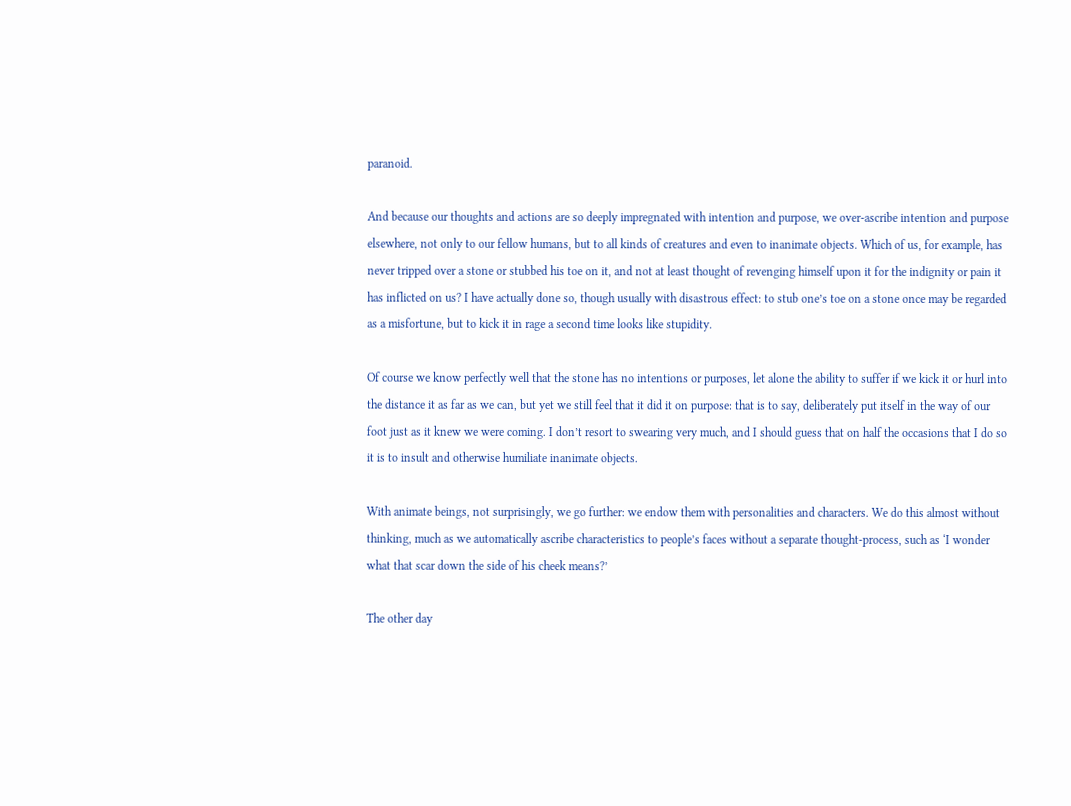paranoid.

And because our thoughts and actions are so deeply impregnated with intention and purpose, we over-ascribe intention and purpose elsewhere, not only to our fellow humans, but to all kinds of creatures and even to inanimate objects. Which of us, for example, has never tripped over a stone or stubbed his toe on it, and not at least thought of revenging himself upon it for the indignity or pain it has inflicted on us? I have actually done so, though usually with disastrous effect: to stub one’s toe on a stone once may be regarded as a misfortune, but to kick it in rage a second time looks like stupidity.

Of course we know perfectly well that the stone has no intentions or purposes, let alone the ability to suffer if we kick it or hurl into the distance it as far as we can, but yet we still feel that it did it on purpose: that is to say, deliberately put itself in the way of our foot just as it knew we were coming. I don’t resort to swearing very much, and I should guess that on half the occasions that I do so it is to insult and otherwise humiliate inanimate objects.

With animate beings, not surprisingly, we go further: we endow them with personalities and characters. We do this almost without thinking, much as we automatically ascribe characteristics to people’s faces without a separate thought-process, such as ‘I wonder what that scar down the side of his cheek means?’

The other day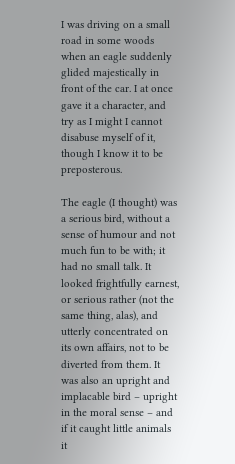I was driving on a small road in some woods when an eagle suddenly glided majestically in front of the car. I at once gave it a character, and try as I might I cannot disabuse myself of it, though I know it to be preposterous.

The eagle (I thought) was a serious bird, without a sense of humour and not much fun to be with; it had no small talk. It looked frightfully earnest, or serious rather (not the same thing, alas), and utterly concentrated on its own affairs, not to be diverted from them. It was also an upright and implacable bird – upright in the moral sense – and if it caught little animals it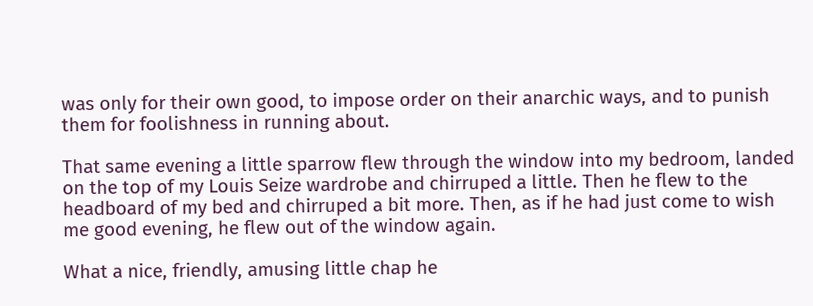was only for their own good, to impose order on their anarchic ways, and to punish them for foolishness in running about.

That same evening a little sparrow flew through the window into my bedroom, landed on the top of my Louis Seize wardrobe and chirruped a little. Then he flew to the headboard of my bed and chirruped a bit more. Then, as if he had just come to wish me good evening, he flew out of the window again.

What a nice, friendly, amusing little chap he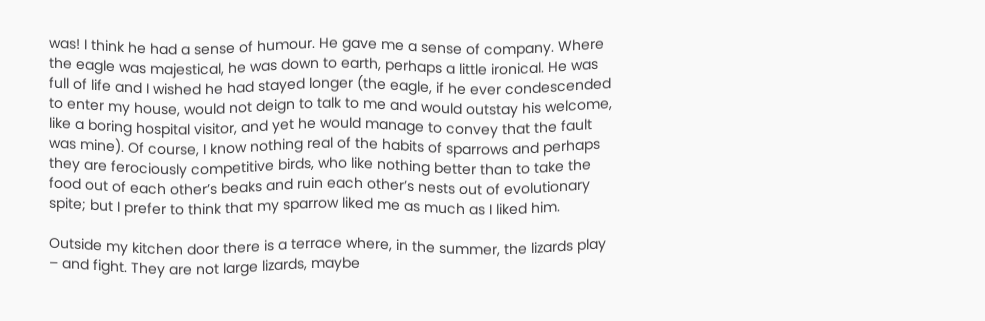was! I think he had a sense of humour. He gave me a sense of company. Where the eagle was majestical, he was down to earth, perhaps a little ironical. He was full of life and I wished he had stayed longer (the eagle, if he ever condescended to enter my house, would not deign to talk to me and would outstay his welcome, like a boring hospital visitor, and yet he would manage to convey that the fault was mine). Of course, I know nothing real of the habits of sparrows and perhaps they are ferociously competitive birds, who like nothing better than to take the food out of each other’s beaks and ruin each other’s nests out of evolutionary spite; but I prefer to think that my sparrow liked me as much as I liked him.

Outside my kitchen door there is a terrace where, in the summer, the lizards play – and fight. They are not large lizards, maybe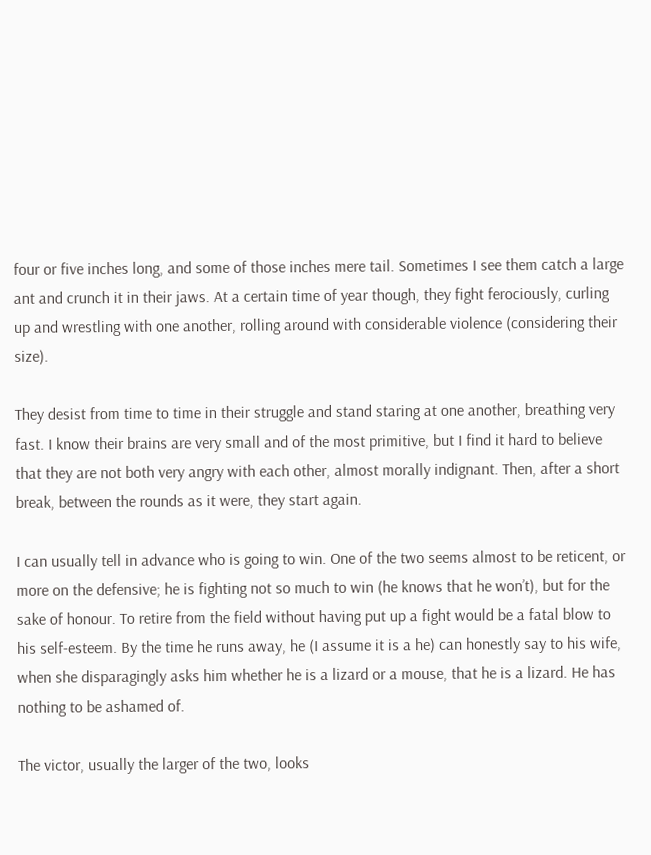four or five inches long, and some of those inches mere tail. Sometimes I see them catch a large ant and crunch it in their jaws. At a certain time of year though, they fight ferociously, curling up and wrestling with one another, rolling around with considerable violence (considering their size).

They desist from time to time in their struggle and stand staring at one another, breathing very fast. I know their brains are very small and of the most primitive, but I find it hard to believe that they are not both very angry with each other, almost morally indignant. Then, after a short break, between the rounds as it were, they start again.

I can usually tell in advance who is going to win. One of the two seems almost to be reticent, or more on the defensive; he is fighting not so much to win (he knows that he won’t), but for the sake of honour. To retire from the field without having put up a fight would be a fatal blow to his self-esteem. By the time he runs away, he (I assume it is a he) can honestly say to his wife, when she disparagingly asks him whether he is a lizard or a mouse, that he is a lizard. He has nothing to be ashamed of.

The victor, usually the larger of the two, looks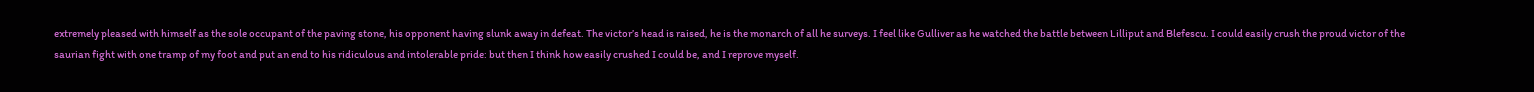extremely pleased with himself as the sole occupant of the paving stone, his opponent having slunk away in defeat. The victor’s head is raised, he is the monarch of all he surveys. I feel like Gulliver as he watched the battle between Lilliput and Blefescu. I could easily crush the proud victor of the saurian fight with one tramp of my foot and put an end to his ridiculous and intolerable pride: but then I think how easily crushed I could be, and I reprove myself.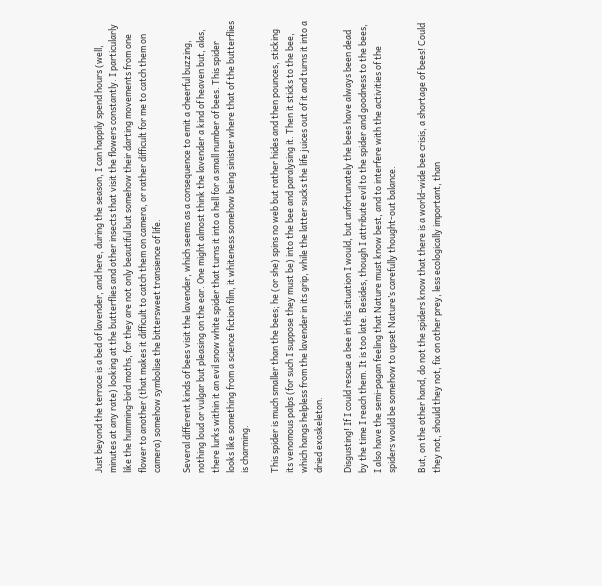Just beyond the terrace is a bed of lavender, and here, during the season, I can happily spend hours (well, minutes at any rate) looking at the butterflies and other insects that visit the flowers constantly. I particularly like the humming-bird moths, for they are not only beautiful but somehow their darting movements from one flower to another (that makes it difficult to catch them on camera, or rather difficult for me to catch them on camera) somehow symbolise the bittersweet transience of life.

Several different kinds of bees visit the lavender, which seems as a consequence to emit a cheerful buzzing, nothing loud or vulgar but pleasing on the ear. One might almost think the lavender a kind of heaven but, alas, there lurks within it an evil snow white spider that turns it into a hell for a small number of bees. This spider looks like something from a science fiction film, it whiteness somehow being sinister where that of the butterflies is charming.

This spider is much smaller than the bees; he (or she) spins no web but rather hides and then pounces, sticking its venomous palps (for such I suppose they must be) into the bee and paralysing it. Then it sticks to the bee, which hangs helpless from the lavender in its grip, while the latter sucks the life juices out of it and turns it into a dried exoskeleton.

Disgusting! If I could rescue a bee in this situation I would, but unfortunately the bees have always been dead by the time I reach them. It is too late. Besides, though I attribute evil to the spider and goodness to the bees, I also have the semi-pagan feeling that Nature must know best, and to interfere with the activities of the spiders would be somehow to upset Nature’s carefully thought-out balance.

But, on the other hand, do not the spiders know that there is a world-wide bee crisis, a shortage of bees! Could they not, should they not, fix on other prey, less ecologically important, than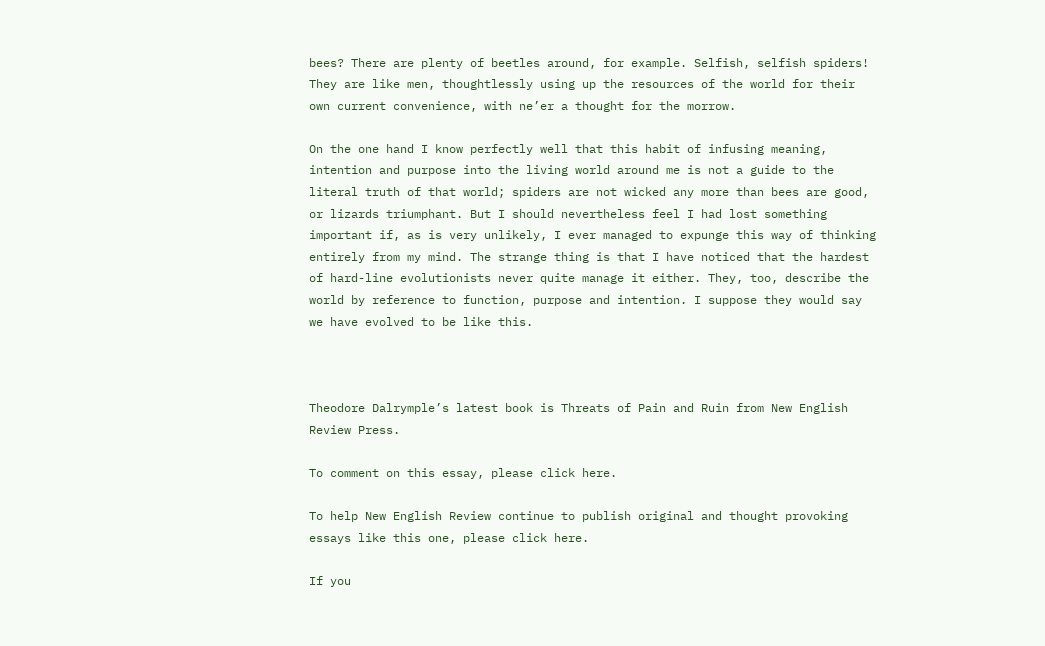bees? There are plenty of beetles around, for example. Selfish, selfish spiders! They are like men, thoughtlessly using up the resources of the world for their own current convenience, with ne’er a thought for the morrow.

On the one hand I know perfectly well that this habit of infusing meaning, intention and purpose into the living world around me is not a guide to the literal truth of that world; spiders are not wicked any more than bees are good, or lizards triumphant. But I should nevertheless feel I had lost something important if, as is very unlikely, I ever managed to expunge this way of thinking entirely from my mind. The strange thing is that I have noticed that the hardest of hard-line evolutionists never quite manage it either. They, too, describe the world by reference to function, purpose and intention. I suppose they would say we have evolved to be like this.



Theodore Dalrymple’s latest book is Threats of Pain and Ruin from New English Review Press.

To comment on this essay, please click here.

To help New English Review continue to publish original and thought provoking essays like this one, please click here.

If you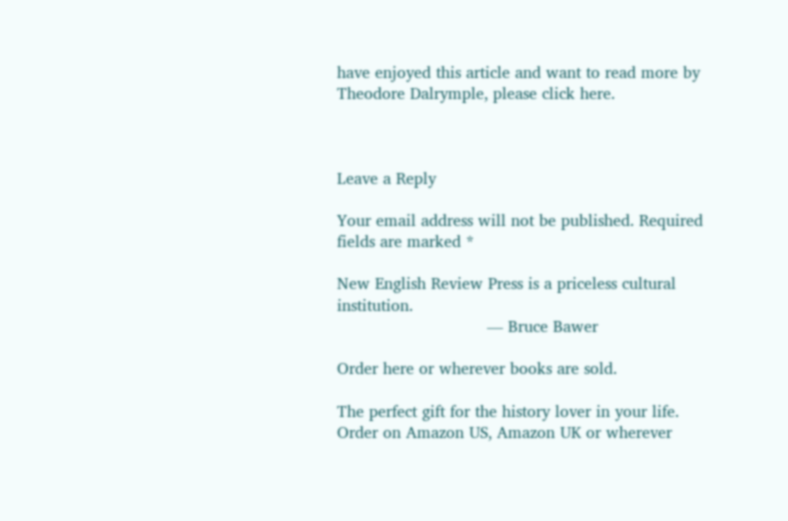have enjoyed this article and want to read more by Theodore Dalrymple, please click here.



Leave a Reply

Your email address will not be published. Required fields are marked *

New English Review Press is a priceless cultural institution.
                              — Bruce Bawer

Order here or wherever books are sold.

The perfect gift for the history lover in your life. Order on Amazon US, Amazon UK or wherever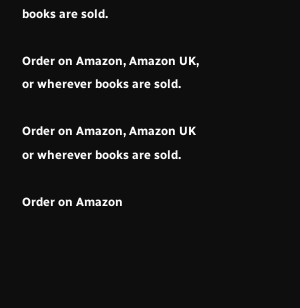books are sold.

Order on Amazon, Amazon UK, or wherever books are sold.

Order on Amazon, Amazon UK or wherever books are sold.

Order on Amazon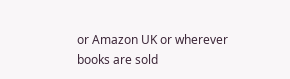or Amazon UK or wherever books are sold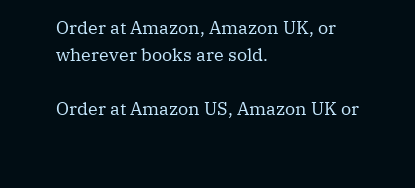Order at Amazon, Amazon UK, or wherever books are sold.

Order at Amazon US, Amazon UK or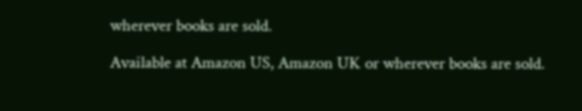wherever books are sold.

Available at Amazon US, Amazon UK or wherever books are sold.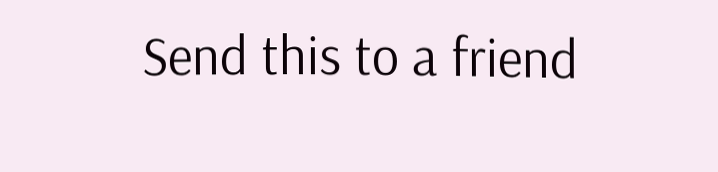Send this to a friend